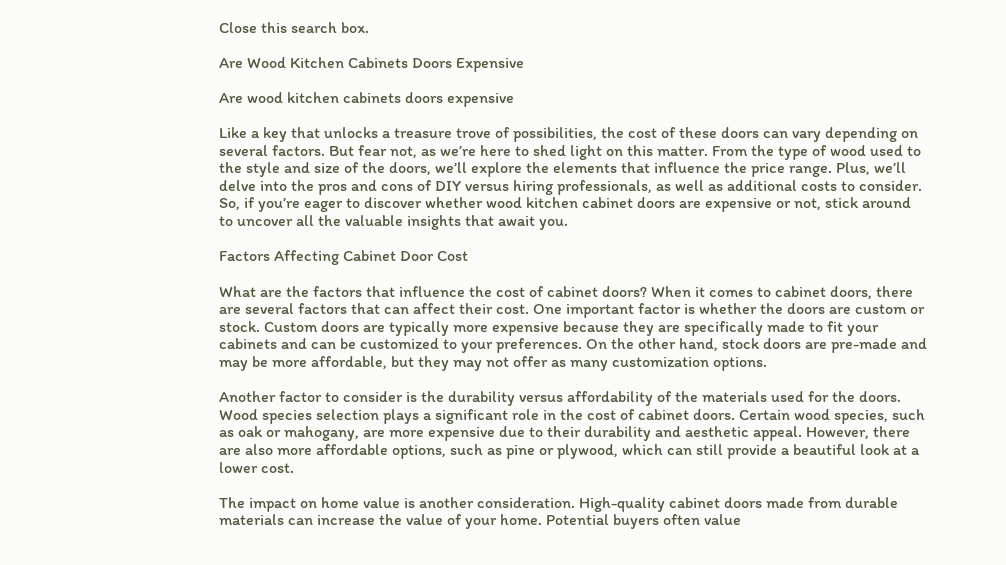Close this search box.

Are Wood Kitchen Cabinets Doors Expensive

Are wood kitchen cabinets doors expensive

Like a key that unlocks a treasure trove of possibilities, the cost of these doors can vary depending on several factors. But fear not, as we’re here to shed light on this matter. From the type of wood used to the style and size of the doors, we’ll explore the elements that influence the price range. Plus, we’ll delve into the pros and cons of DIY versus hiring professionals, as well as additional costs to consider. So, if you’re eager to discover whether wood kitchen cabinet doors are expensive or not, stick around to uncover all the valuable insights that await you.

Factors Affecting Cabinet Door Cost

What are the factors that influence the cost of cabinet doors? When it comes to cabinet doors, there are several factors that can affect their cost. One important factor is whether the doors are custom or stock. Custom doors are typically more expensive because they are specifically made to fit your cabinets and can be customized to your preferences. On the other hand, stock doors are pre-made and may be more affordable, but they may not offer as many customization options.

Another factor to consider is the durability versus affordability of the materials used for the doors. Wood species selection plays a significant role in the cost of cabinet doors. Certain wood species, such as oak or mahogany, are more expensive due to their durability and aesthetic appeal. However, there are also more affordable options, such as pine or plywood, which can still provide a beautiful look at a lower cost.

The impact on home value is another consideration. High-quality cabinet doors made from durable materials can increase the value of your home. Potential buyers often value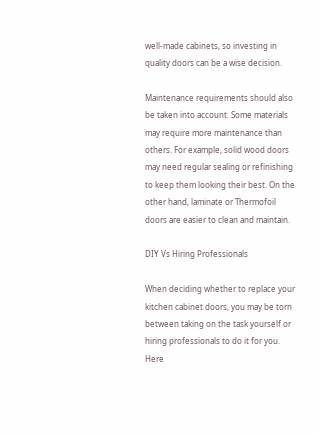well-made cabinets, so investing in quality doors can be a wise decision.

Maintenance requirements should also be taken into account. Some materials may require more maintenance than others. For example, solid wood doors may need regular sealing or refinishing to keep them looking their best. On the other hand, laminate or Thermofoil doors are easier to clean and maintain.

DIY Vs Hiring Professionals

When deciding whether to replace your kitchen cabinet doors, you may be torn between taking on the task yourself or hiring professionals to do it for you. Here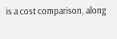is a cost comparison, along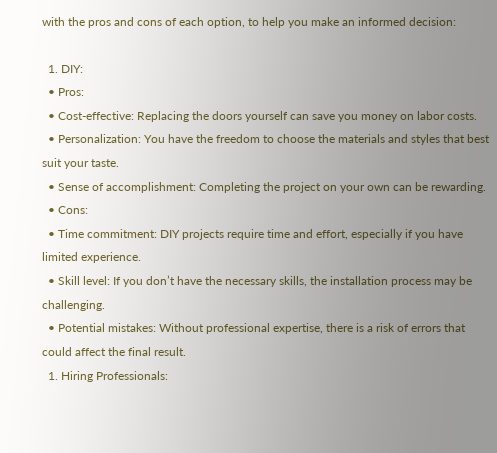with the pros and cons of each option, to help you make an informed decision:

  1. DIY:
  • Pros:
  • Cost-effective: Replacing the doors yourself can save you money on labor costs.
  • Personalization: You have the freedom to choose the materials and styles that best suit your taste.
  • Sense of accomplishment: Completing the project on your own can be rewarding.
  • Cons:
  • Time commitment: DIY projects require time and effort, especially if you have limited experience.
  • Skill level: If you don’t have the necessary skills, the installation process may be challenging.
  • Potential mistakes: Without professional expertise, there is a risk of errors that could affect the final result.
  1. Hiring Professionals: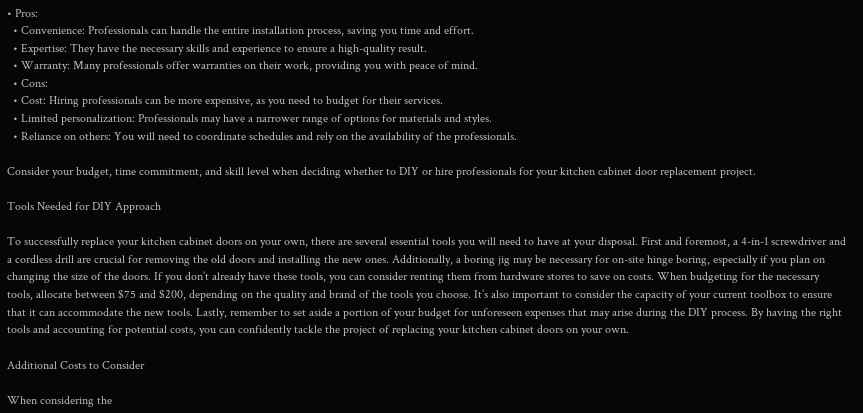• Pros:
  • Convenience: Professionals can handle the entire installation process, saving you time and effort.
  • Expertise: They have the necessary skills and experience to ensure a high-quality result.
  • Warranty: Many professionals offer warranties on their work, providing you with peace of mind.
  • Cons:
  • Cost: Hiring professionals can be more expensive, as you need to budget for their services.
  • Limited personalization: Professionals may have a narrower range of options for materials and styles.
  • Reliance on others: You will need to coordinate schedules and rely on the availability of the professionals.

Consider your budget, time commitment, and skill level when deciding whether to DIY or hire professionals for your kitchen cabinet door replacement project.

Tools Needed for DIY Approach

To successfully replace your kitchen cabinet doors on your own, there are several essential tools you will need to have at your disposal. First and foremost, a 4-in-1 screwdriver and a cordless drill are crucial for removing the old doors and installing the new ones. Additionally, a boring jig may be necessary for on-site hinge boring, especially if you plan on changing the size of the doors. If you don’t already have these tools, you can consider renting them from hardware stores to save on costs. When budgeting for the necessary tools, allocate between $75 and $200, depending on the quality and brand of the tools you choose. It’s also important to consider the capacity of your current toolbox to ensure that it can accommodate the new tools. Lastly, remember to set aside a portion of your budget for unforeseen expenses that may arise during the DIY process. By having the right tools and accounting for potential costs, you can confidently tackle the project of replacing your kitchen cabinet doors on your own.

Additional Costs to Consider

When considering the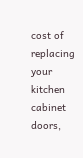cost of replacing your kitchen cabinet doors,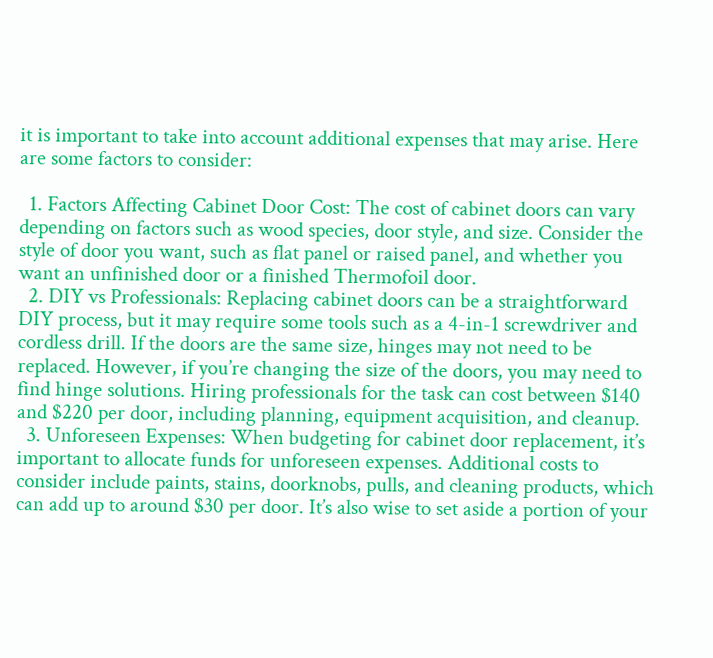it is important to take into account additional expenses that may arise. Here are some factors to consider:

  1. Factors Affecting Cabinet Door Cost: The cost of cabinet doors can vary depending on factors such as wood species, door style, and size. Consider the style of door you want, such as flat panel or raised panel, and whether you want an unfinished door or a finished Thermofoil door.
  2. DIY vs Professionals: Replacing cabinet doors can be a straightforward DIY process, but it may require some tools such as a 4-in-1 screwdriver and cordless drill. If the doors are the same size, hinges may not need to be replaced. However, if you’re changing the size of the doors, you may need to find hinge solutions. Hiring professionals for the task can cost between $140 and $220 per door, including planning, equipment acquisition, and cleanup.
  3. Unforeseen Expenses: When budgeting for cabinet door replacement, it’s important to allocate funds for unforeseen expenses. Additional costs to consider include paints, stains, doorknobs, pulls, and cleaning products, which can add up to around $30 per door. It’s also wise to set aside a portion of your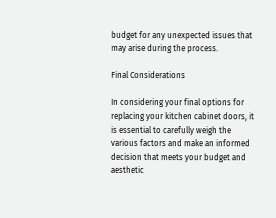budget for any unexpected issues that may arise during the process.

Final Considerations

In considering your final options for replacing your kitchen cabinet doors, it is essential to carefully weigh the various factors and make an informed decision that meets your budget and aesthetic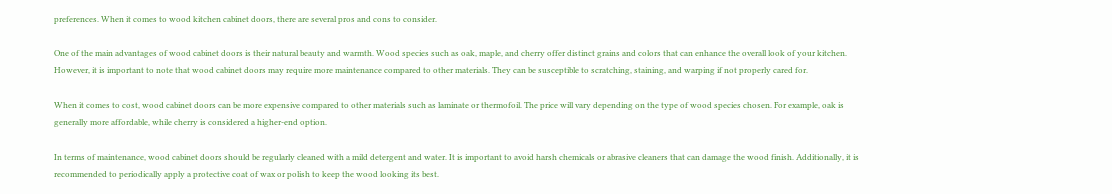preferences. When it comes to wood kitchen cabinet doors, there are several pros and cons to consider.

One of the main advantages of wood cabinet doors is their natural beauty and warmth. Wood species such as oak, maple, and cherry offer distinct grains and colors that can enhance the overall look of your kitchen. However, it is important to note that wood cabinet doors may require more maintenance compared to other materials. They can be susceptible to scratching, staining, and warping if not properly cared for.

When it comes to cost, wood cabinet doors can be more expensive compared to other materials such as laminate or thermofoil. The price will vary depending on the type of wood species chosen. For example, oak is generally more affordable, while cherry is considered a higher-end option.

In terms of maintenance, wood cabinet doors should be regularly cleaned with a mild detergent and water. It is important to avoid harsh chemicals or abrasive cleaners that can damage the wood finish. Additionally, it is recommended to periodically apply a protective coat of wax or polish to keep the wood looking its best.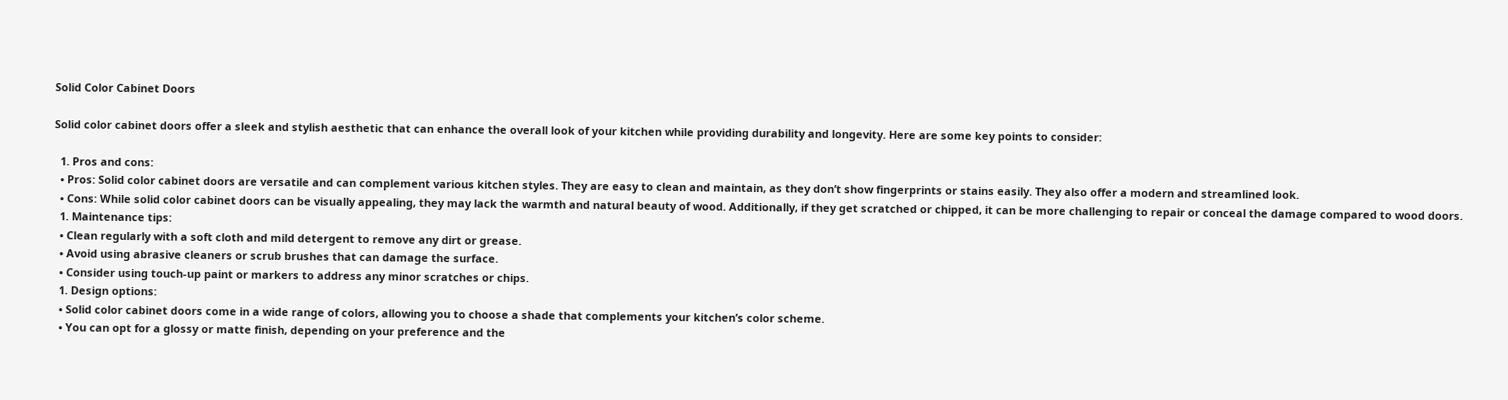Solid Color Cabinet Doors

Solid color cabinet doors offer a sleek and stylish aesthetic that can enhance the overall look of your kitchen while providing durability and longevity. Here are some key points to consider:

  1. Pros and cons:
  • Pros: Solid color cabinet doors are versatile and can complement various kitchen styles. They are easy to clean and maintain, as they don’t show fingerprints or stains easily. They also offer a modern and streamlined look.
  • Cons: While solid color cabinet doors can be visually appealing, they may lack the warmth and natural beauty of wood. Additionally, if they get scratched or chipped, it can be more challenging to repair or conceal the damage compared to wood doors.
  1. Maintenance tips:
  • Clean regularly with a soft cloth and mild detergent to remove any dirt or grease.
  • Avoid using abrasive cleaners or scrub brushes that can damage the surface.
  • Consider using touch-up paint or markers to address any minor scratches or chips.
  1. Design options:
  • Solid color cabinet doors come in a wide range of colors, allowing you to choose a shade that complements your kitchen’s color scheme.
  • You can opt for a glossy or matte finish, depending on your preference and the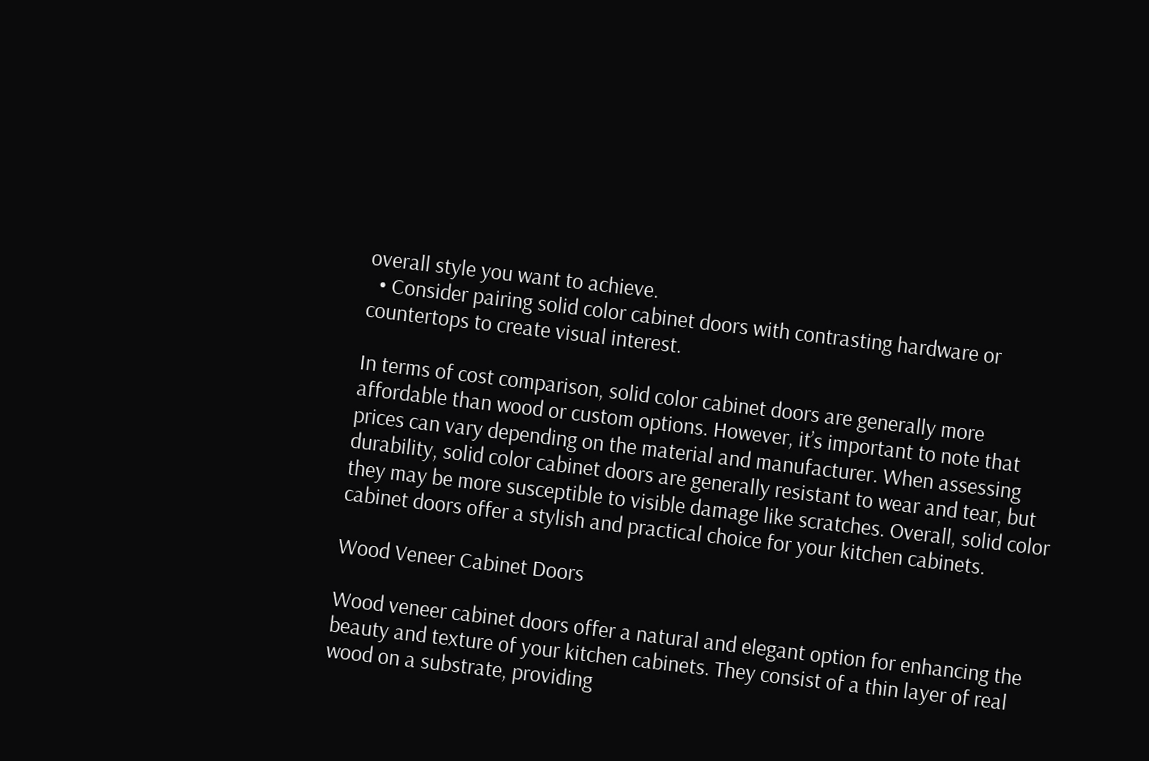overall style you want to achieve.
  • Consider pairing solid color cabinet doors with contrasting hardware or countertops to create visual interest.

In terms of cost comparison, solid color cabinet doors are generally more affordable than wood or custom options. However, it’s important to note that prices can vary depending on the material and manufacturer. When assessing durability, solid color cabinet doors are generally resistant to wear and tear, but they may be more susceptible to visible damage like scratches. Overall, solid color cabinet doors offer a stylish and practical choice for your kitchen cabinets.

Wood Veneer Cabinet Doors

Wood veneer cabinet doors offer a natural and elegant option for enhancing the beauty and texture of your kitchen cabinets. They consist of a thin layer of real wood on a substrate, providing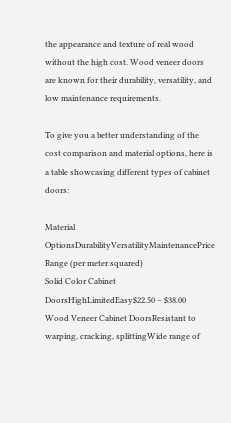the appearance and texture of real wood without the high cost. Wood veneer doors are known for their durability, versatility, and low maintenance requirements.

To give you a better understanding of the cost comparison and material options, here is a table showcasing different types of cabinet doors:

Material OptionsDurabilityVersatilityMaintenancePrice Range (per meter squared)
Solid Color Cabinet DoorsHighLimitedEasy$22.50 – $38.00
Wood Veneer Cabinet DoorsResistant to warping, cracking, splittingWide range of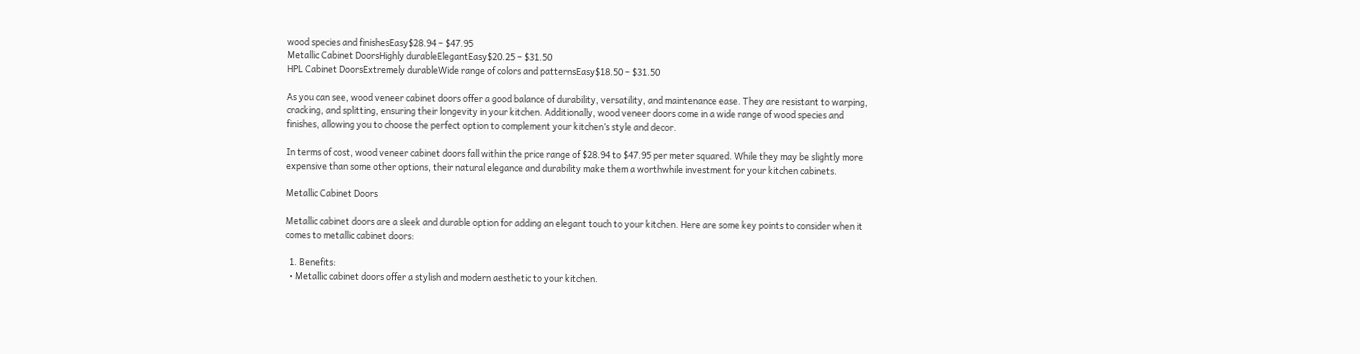wood species and finishesEasy$28.94 – $47.95
Metallic Cabinet DoorsHighly durableElegantEasy$20.25 – $31.50
HPL Cabinet DoorsExtremely durableWide range of colors and patternsEasy$18.50 – $31.50

As you can see, wood veneer cabinet doors offer a good balance of durability, versatility, and maintenance ease. They are resistant to warping, cracking, and splitting, ensuring their longevity in your kitchen. Additionally, wood veneer doors come in a wide range of wood species and finishes, allowing you to choose the perfect option to complement your kitchen’s style and decor.

In terms of cost, wood veneer cabinet doors fall within the price range of $28.94 to $47.95 per meter squared. While they may be slightly more expensive than some other options, their natural elegance and durability make them a worthwhile investment for your kitchen cabinets.

Metallic Cabinet Doors

Metallic cabinet doors are a sleek and durable option for adding an elegant touch to your kitchen. Here are some key points to consider when it comes to metallic cabinet doors:

  1. Benefits:
  • Metallic cabinet doors offer a stylish and modern aesthetic to your kitchen.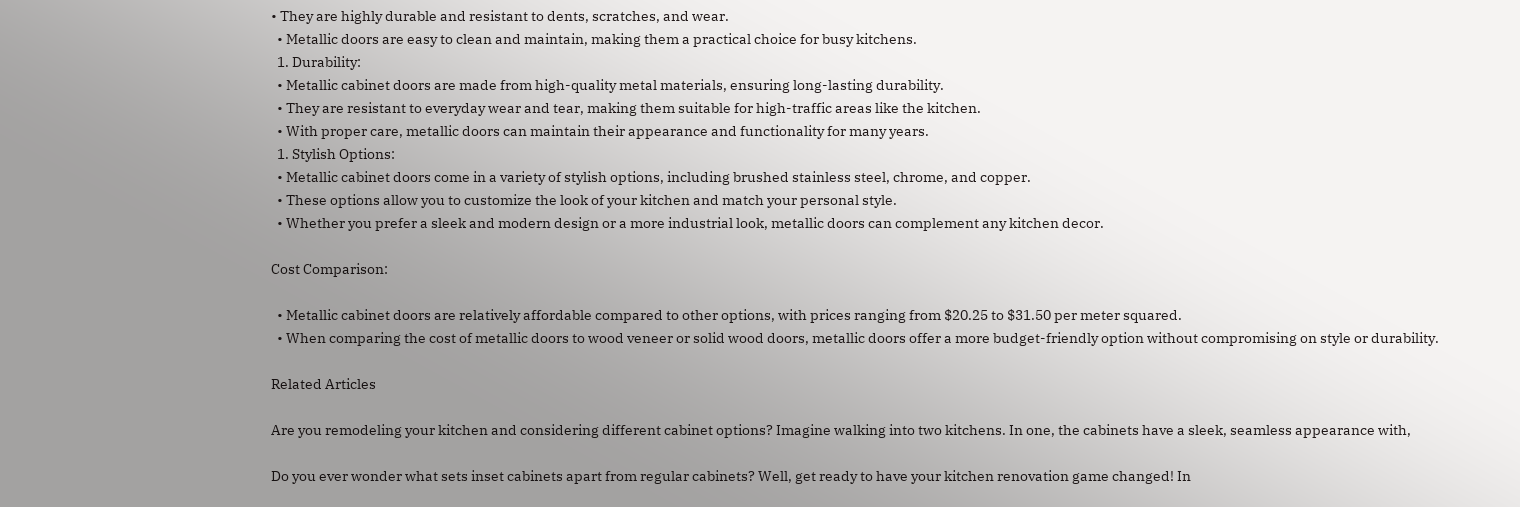• They are highly durable and resistant to dents, scratches, and wear.
  • Metallic doors are easy to clean and maintain, making them a practical choice for busy kitchens.
  1. Durability:
  • Metallic cabinet doors are made from high-quality metal materials, ensuring long-lasting durability.
  • They are resistant to everyday wear and tear, making them suitable for high-traffic areas like the kitchen.
  • With proper care, metallic doors can maintain their appearance and functionality for many years.
  1. Stylish Options:
  • Metallic cabinet doors come in a variety of stylish options, including brushed stainless steel, chrome, and copper.
  • These options allow you to customize the look of your kitchen and match your personal style.
  • Whether you prefer a sleek and modern design or a more industrial look, metallic doors can complement any kitchen decor.

Cost Comparison:

  • Metallic cabinet doors are relatively affordable compared to other options, with prices ranging from $20.25 to $31.50 per meter squared.
  • When comparing the cost of metallic doors to wood veneer or solid wood doors, metallic doors offer a more budget-friendly option without compromising on style or durability.

Related Articles

Are you remodeling your kitchen and considering different cabinet options? Imagine walking into two kitchens. In one, the cabinets have a sleek, seamless appearance with,

Do you ever wonder what sets inset cabinets apart from regular cabinets? Well, get ready to have your kitchen renovation game changed! In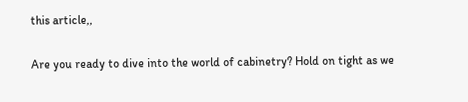this article,,

Are you ready to dive into the world of cabinetry? Hold on tight as we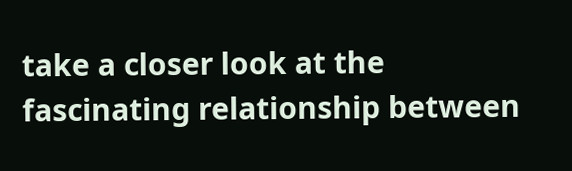take a closer look at the fascinating relationship between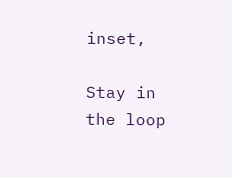inset,

Stay in the loop